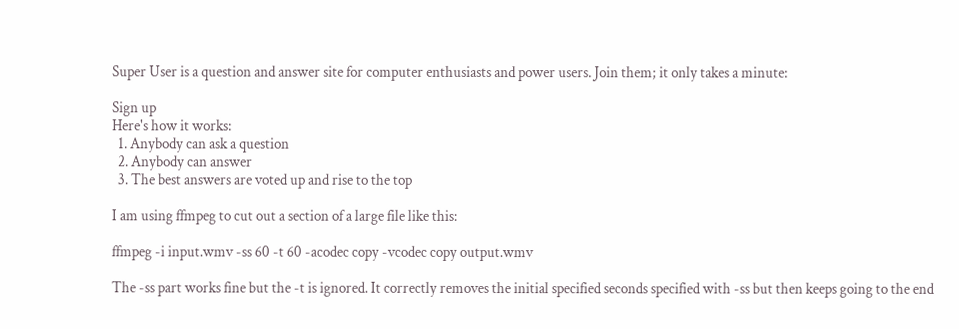Super User is a question and answer site for computer enthusiasts and power users. Join them; it only takes a minute:

Sign up
Here's how it works:
  1. Anybody can ask a question
  2. Anybody can answer
  3. The best answers are voted up and rise to the top

I am using ffmpeg to cut out a section of a large file like this:

ffmpeg -i input.wmv -ss 60 -t 60 -acodec copy -vcodec copy output.wmv

The -ss part works fine but the -t is ignored. It correctly removes the initial specified seconds specified with -ss but then keeps going to the end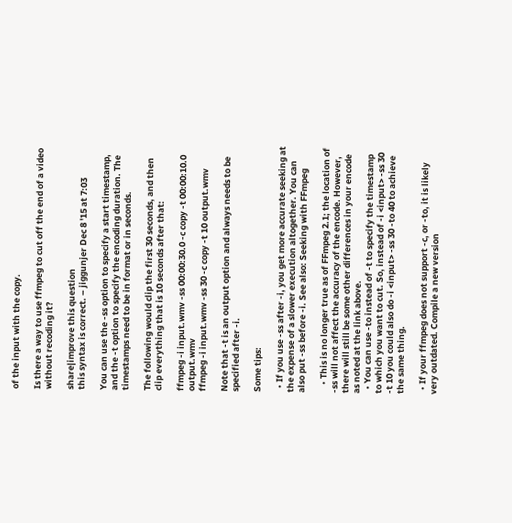of the input with the copy.

Is there a way to use ffmpeg to cut off the end of a video without recoding it?

share|improve this question
this syntax is correct. – jiggunjer Dec 8 '15 at 7:03

You can use the -ss option to specify a start timestamp, and the -t option to specify the encoding duration. The timestamps need to be in format or in seconds.

The following would clip the first 30 seconds, and then clip everything that is 10 seconds after that:

ffmpeg -i input.wmv -ss 00:00:30.0 -c copy -t 00:00:10.0 output.wmv
ffmpeg -i input.wmv -ss 30 -c copy -t 10 output.wmv

Note that -t is an output option and always needs to be specified after -i.

Some tips:

  • If you use -ss after -i, you get more accurate seeking at the expense of a slower execution altogether. You can also put -ss before -i. See also: Seeking with FFmpeg

    • This is no longer true as of FFmpeg 2.1; the location of -ss will not affect the accuracy of the encode. However, there will still be some other differences in your encode as noted at the link above.
  • You can use -to instead of -t to specify the timestamp to which you want to cut. So, instead of -i <input> -ss 30 -t 10 you could also do -i <input> -ss 30 -to 40 to achieve the same thing.

  • If your ffmpeg does not support -c, or -to, it is likely very outdated. Compile a new version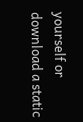yourself or download a static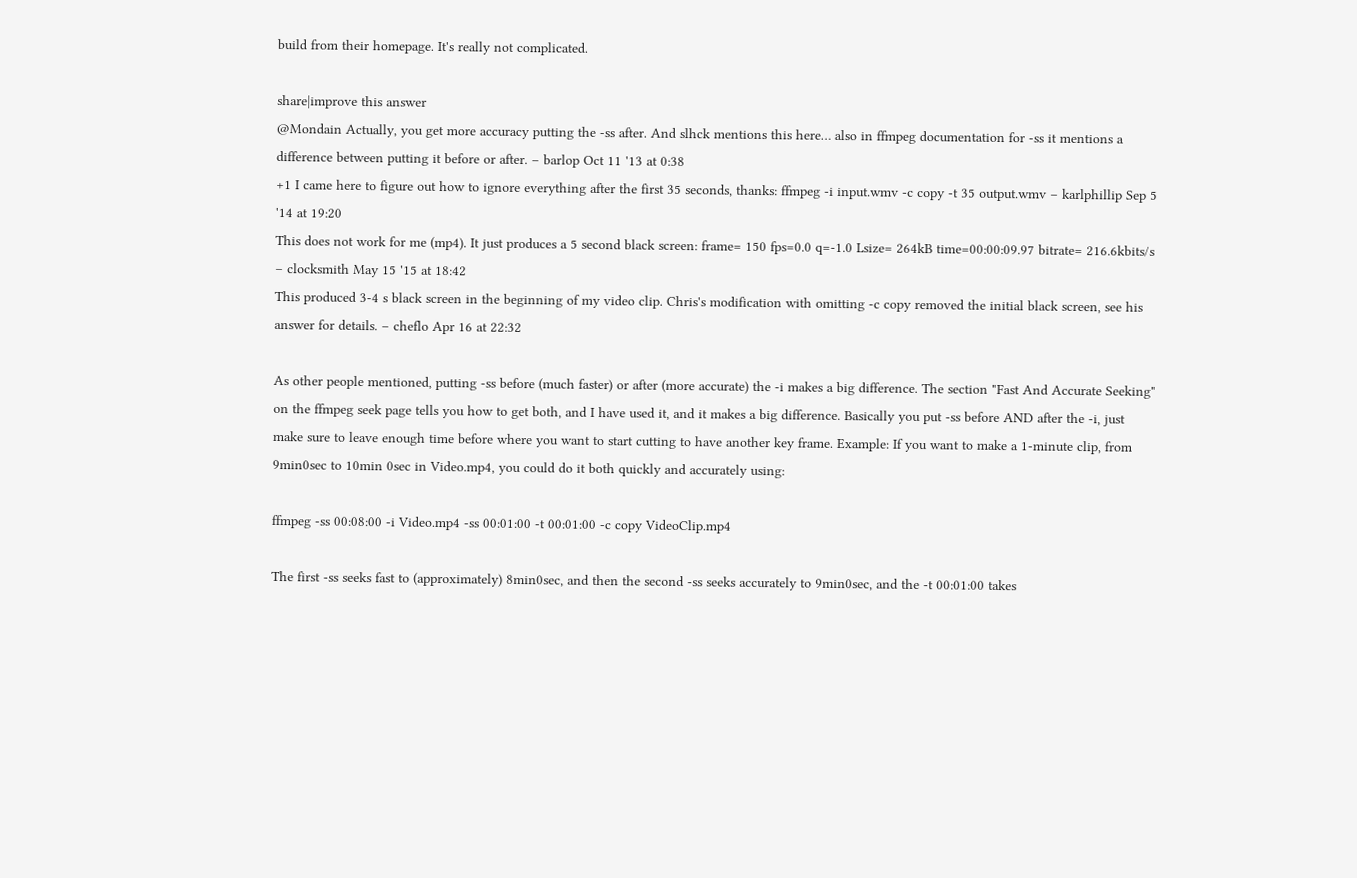build from their homepage. It's really not complicated.

share|improve this answer
@Mondain Actually, you get more accuracy putting the -ss after. And slhck mentions this here… also in ffmpeg documentation for -ss it mentions a difference between putting it before or after. – barlop Oct 11 '13 at 0:38
+1 I came here to figure out how to ignore everything after the first 35 seconds, thanks: ffmpeg -i input.wmv -c copy -t 35 output.wmv – karlphillip Sep 5 '14 at 19:20
This does not work for me (mp4). It just produces a 5 second black screen: frame= 150 fps=0.0 q=-1.0 Lsize= 264kB time=00:00:09.97 bitrate= 216.6kbits/s – clocksmith May 15 '15 at 18:42
This produced 3-4 s black screen in the beginning of my video clip. Chris's modification with omitting -c copy removed the initial black screen, see his answer for details. – cheflo Apr 16 at 22:32

As other people mentioned, putting -ss before (much faster) or after (more accurate) the -i makes a big difference. The section "Fast And Accurate Seeking" on the ffmpeg seek page tells you how to get both, and I have used it, and it makes a big difference. Basically you put -ss before AND after the -i, just make sure to leave enough time before where you want to start cutting to have another key frame. Example: If you want to make a 1-minute clip, from 9min0sec to 10min 0sec in Video.mp4, you could do it both quickly and accurately using:

ffmpeg -ss 00:08:00 -i Video.mp4 -ss 00:01:00 -t 00:01:00 -c copy VideoClip.mp4

The first -ss seeks fast to (approximately) 8min0sec, and then the second -ss seeks accurately to 9min0sec, and the -t 00:01:00 takes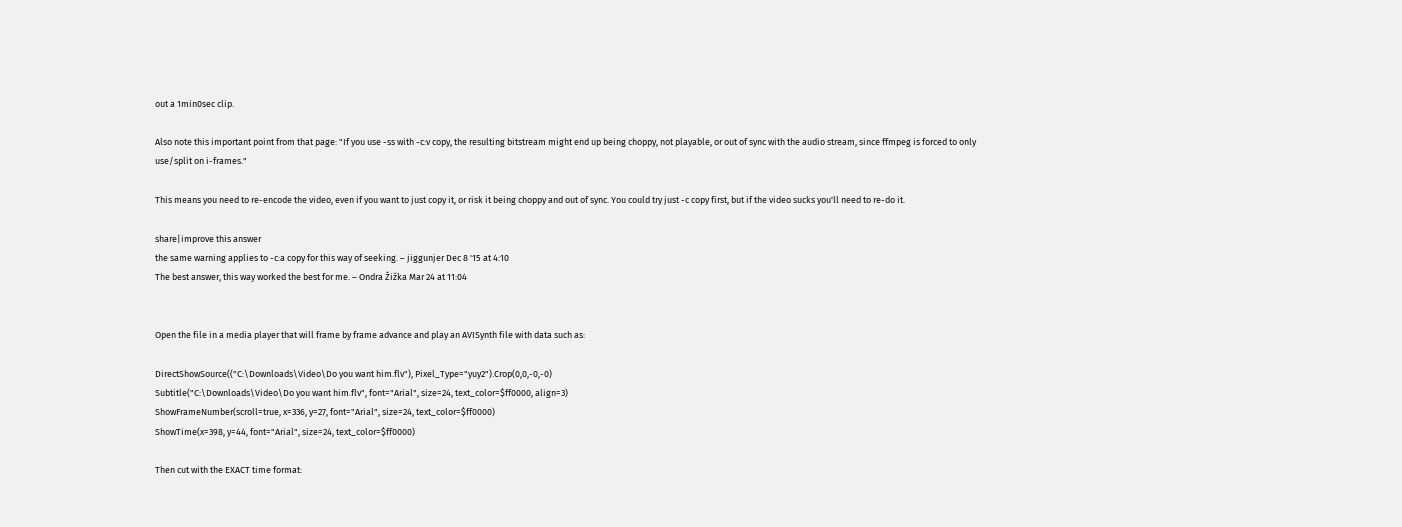out a 1min0sec clip.

Also note this important point from that page: "If you use -ss with -c:v copy, the resulting bitstream might end up being choppy, not playable, or out of sync with the audio stream, since ffmpeg is forced to only use/split on i-frames."

This means you need to re-encode the video, even if you want to just copy it, or risk it being choppy and out of sync. You could try just -c copy first, but if the video sucks you'll need to re-do it.

share|improve this answer
the same warning applies to -c:a copy for this way of seeking. – jiggunjer Dec 8 '15 at 4:10
The best answer, this way worked the best for me. – Ondra Žižka Mar 24 at 11:04


Open the file in a media player that will frame by frame advance and play an AVISynth file with data such as:

DirectShowSource(("C:\Downloads\Video\Do you want him.flv"), Pixel_Type="yuy2").Crop(0,0,-0,-0)
Subtitle("C:\Downloads\Video\Do you want him.flv", font="Arial", size=24, text_color=$ff0000, align=3)
ShowFrameNumber(scroll=true, x=336, y=27, font="Arial", size=24, text_color=$ff0000)
ShowTime(x=398, y=44, font="Arial", size=24, text_color=$ff0000)

Then cut with the EXACT time format: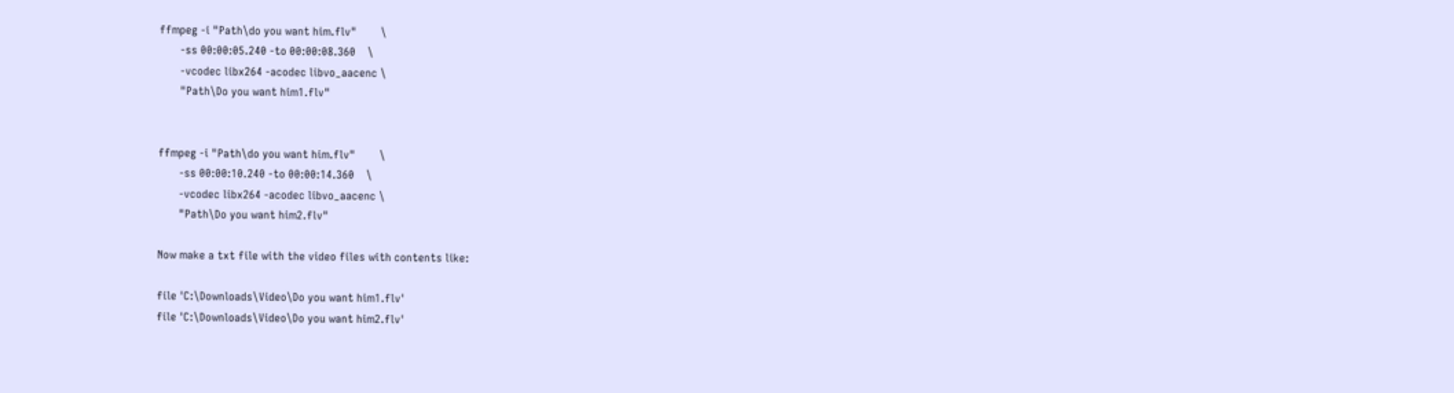ffmpeg -i "Path\do you want him.flv"        \
       -ss 00:00:05.240 -to 00:00:08.360    \
       -vcodec libx264 -acodec libvo_aacenc \
       "Path\Do you want him1.flv"


ffmpeg -i "Path\do you want him.flv"        \
       -ss 00:00:10.240 -to 00:00:14.360    \
       -vcodec libx264 -acodec libvo_aacenc \
       "Path\Do you want him2.flv"

Now make a txt file with the video files with contents like:

file 'C:\Downloads\Video\Do you want him1.flv'
file 'C:\Downloads\Video\Do you want him2.flv'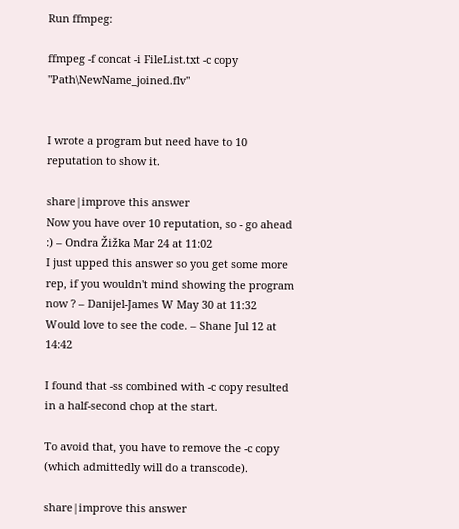Run ffmpeg:

ffmpeg -f concat -i FileList.txt -c copy "Path\NewName_joined.flv"


I wrote a program but need have to 10 reputation to show it.

share|improve this answer
Now you have over 10 reputation, so - go ahead :) – Ondra Žižka Mar 24 at 11:02
I just upped this answer so you get some more rep, if you wouldn't mind showing the program now ? – Danijel-James W May 30 at 11:32
Would love to see the code. – Shane Jul 12 at 14:42

I found that -ss combined with -c copy resulted in a half-second chop at the start.

To avoid that, you have to remove the -c copy (which admittedly will do a transcode).

share|improve this answer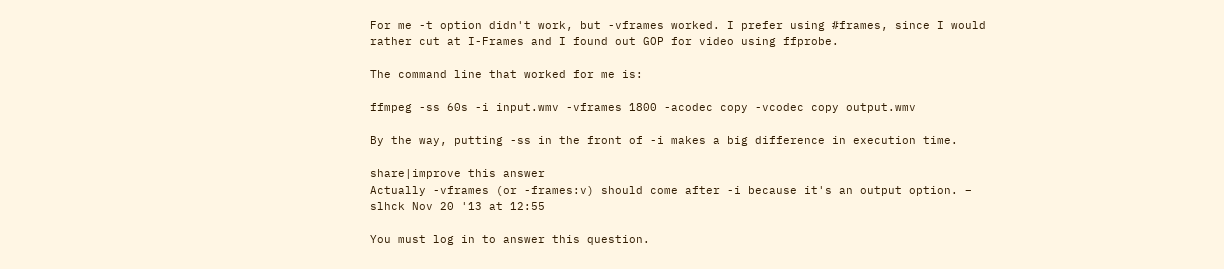For me -t option didn't work, but -vframes worked. I prefer using #frames, since I would rather cut at I-Frames and I found out GOP for video using ffprobe.

The command line that worked for me is:

ffmpeg -ss 60s -i input.wmv -vframes 1800 -acodec copy -vcodec copy output.wmv

By the way, putting -ss in the front of -i makes a big difference in execution time.

share|improve this answer
Actually -vframes (or -frames:v) should come after -i because it's an output option. – slhck Nov 20 '13 at 12:55

You must log in to answer this question.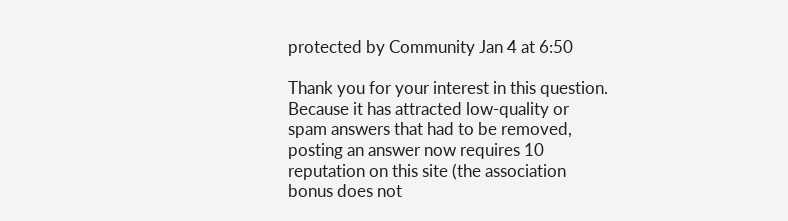protected by Community Jan 4 at 6:50

Thank you for your interest in this question. Because it has attracted low-quality or spam answers that had to be removed, posting an answer now requires 10 reputation on this site (the association bonus does not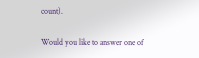count).

Would you like to answer one of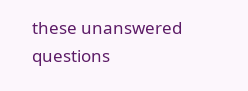these unanswered questions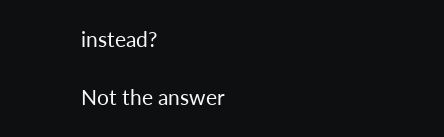instead?

Not the answer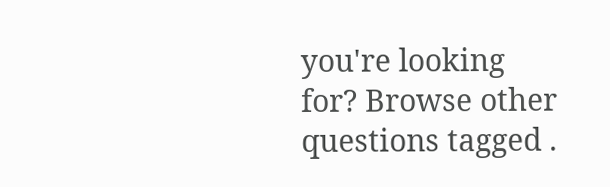you're looking for? Browse other questions tagged .